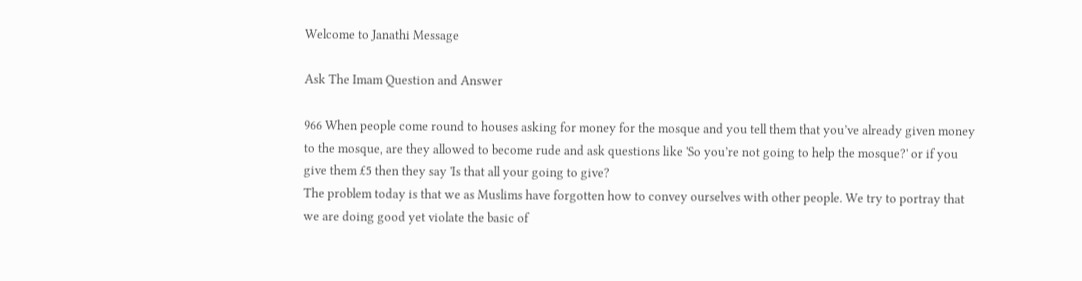Welcome to Janathi Message

Ask The Imam Question and Answer

966 When people come round to houses asking for money for the mosque and you tell them that you’ve already given money to the mosque, are they allowed to become rude and ask questions like 'So you’re not going to help the mosque?' or if you give them £5 then they say 'Is that all your going to give?
The problem today is that we as Muslims have forgotten how to convey ourselves with other people. We try to portray that we are doing good yet violate the basic of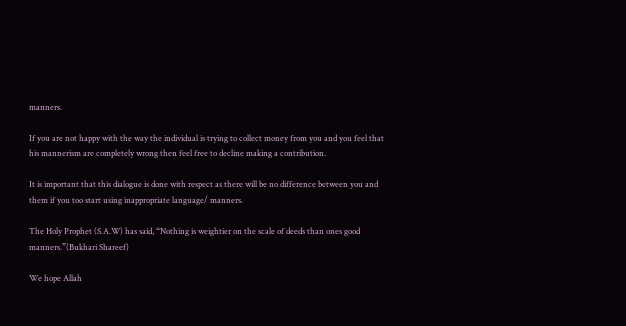manners.

If you are not happy with the way the individual is trying to collect money from you and you feel that his mannerism are completely wrong then feel free to decline making a contribution.

It is important that this dialogue is done with respect as there will be no difference between you and them if you too start using inappropriate language/ manners.

The Holy Prophet (S.A.W) has said, “Nothing is weightier on the scale of deeds than ones good manners.”(Bukhari Shareef)

We hope Allah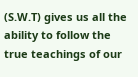(S.W.T) gives us all the ability to follow the true teachings of our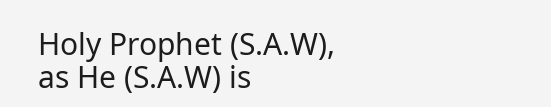Holy Prophet (S.A.W), as He (S.A.W) is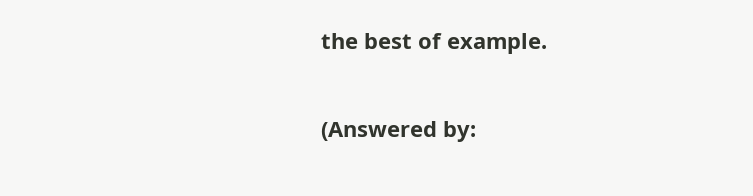the best of example.

(Answered by: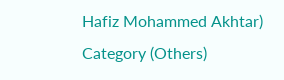Hafiz Mohammed Akhtar)
Category (Others)